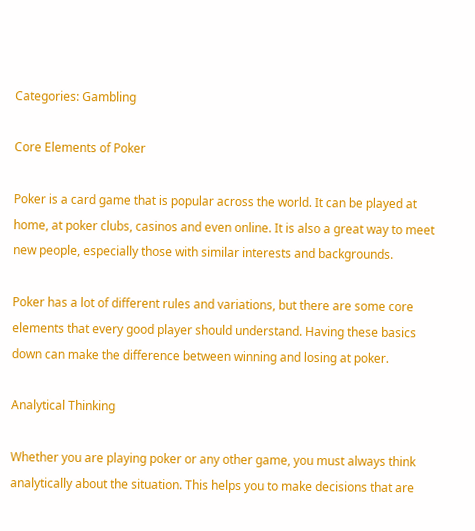Categories: Gambling

Core Elements of Poker

Poker is a card game that is popular across the world. It can be played at home, at poker clubs, casinos and even online. It is also a great way to meet new people, especially those with similar interests and backgrounds.

Poker has a lot of different rules and variations, but there are some core elements that every good player should understand. Having these basics down can make the difference between winning and losing at poker.

Analytical Thinking

Whether you are playing poker or any other game, you must always think analytically about the situation. This helps you to make decisions that are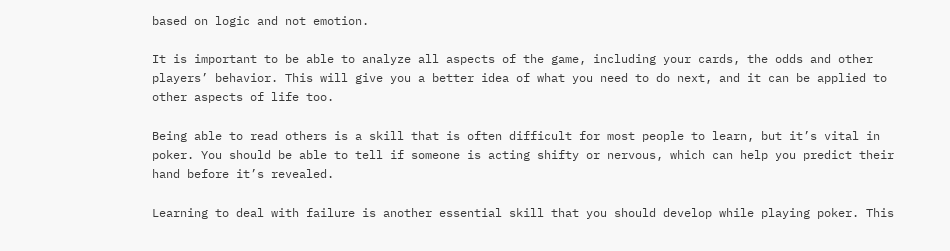based on logic and not emotion.

It is important to be able to analyze all aspects of the game, including your cards, the odds and other players’ behavior. This will give you a better idea of what you need to do next, and it can be applied to other aspects of life too.

Being able to read others is a skill that is often difficult for most people to learn, but it’s vital in poker. You should be able to tell if someone is acting shifty or nervous, which can help you predict their hand before it’s revealed.

Learning to deal with failure is another essential skill that you should develop while playing poker. This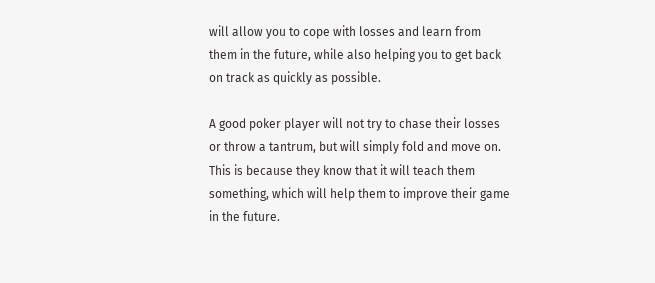will allow you to cope with losses and learn from them in the future, while also helping you to get back on track as quickly as possible.

A good poker player will not try to chase their losses or throw a tantrum, but will simply fold and move on. This is because they know that it will teach them something, which will help them to improve their game in the future.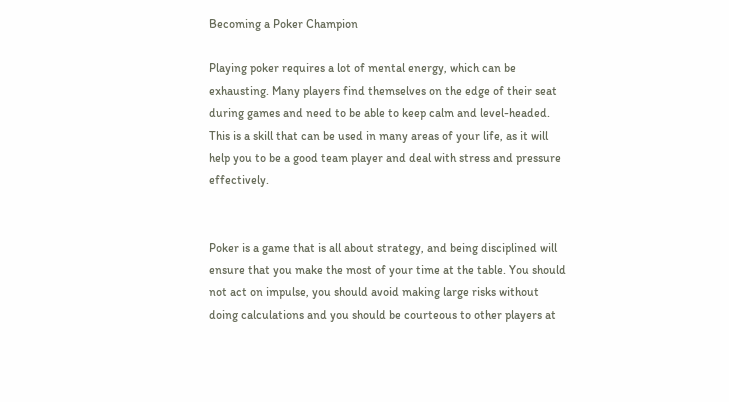Becoming a Poker Champion

Playing poker requires a lot of mental energy, which can be exhausting. Many players find themselves on the edge of their seat during games and need to be able to keep calm and level-headed. This is a skill that can be used in many areas of your life, as it will help you to be a good team player and deal with stress and pressure effectively.


Poker is a game that is all about strategy, and being disciplined will ensure that you make the most of your time at the table. You should not act on impulse, you should avoid making large risks without doing calculations and you should be courteous to other players at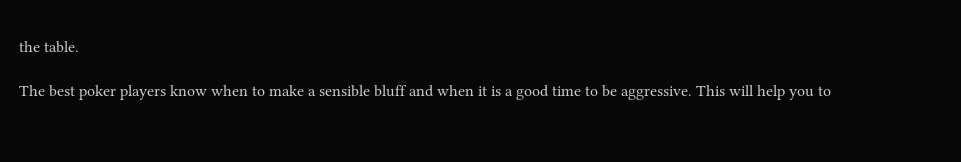the table.

The best poker players know when to make a sensible bluff and when it is a good time to be aggressive. This will help you to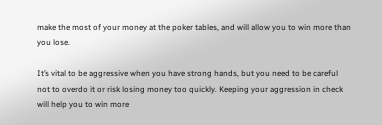make the most of your money at the poker tables, and will allow you to win more than you lose.

It’s vital to be aggressive when you have strong hands, but you need to be careful not to overdo it or risk losing money too quickly. Keeping your aggression in check will help you to win more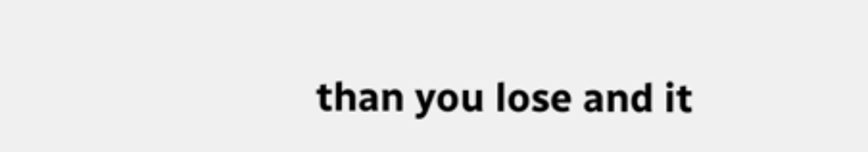than you lose and it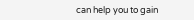can help you to gain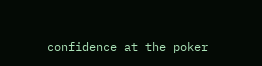confidence at the poker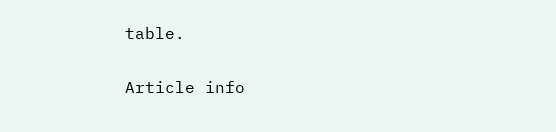table.

Article info